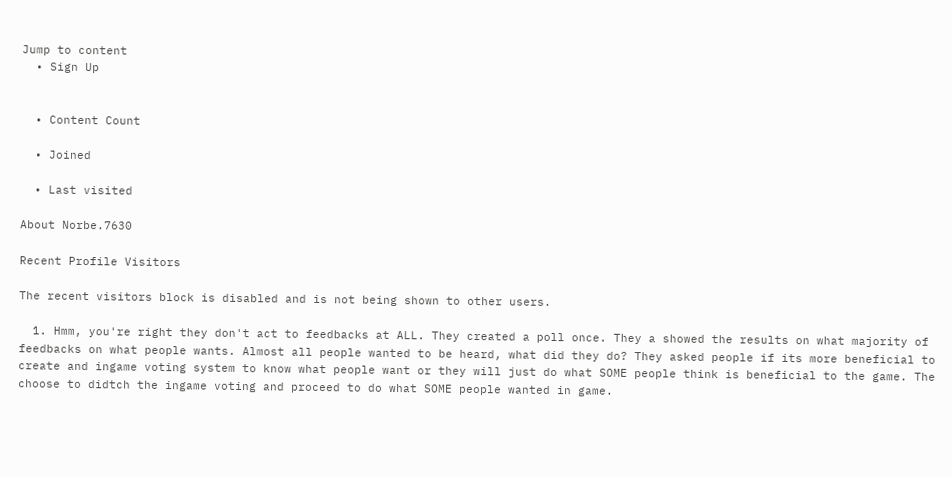Jump to content
  • Sign Up


  • Content Count

  • Joined

  • Last visited

About Norbe.7630

Recent Profile Visitors

The recent visitors block is disabled and is not being shown to other users.

  1. Hmm, you're right they don't act to feedbacks at ALL. They created a poll once. They a showed the results on what majority of feedbacks on what people wants. Almost all people wanted to be heard, what did they do? They asked people if its more beneficial to create and ingame voting system to know what people want or they will just do what SOME people think is beneficial to the game. The choose to didtch the ingame voting and proceed to do what SOME people wanted in game.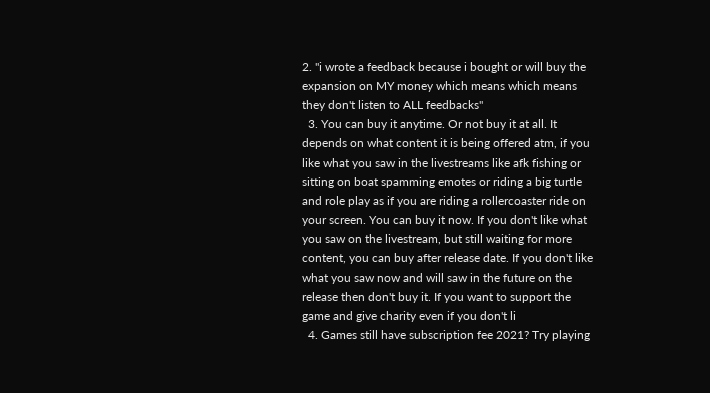2. "i wrote a feedback because i bought or will buy the expansion on MY money which means which means they don't listen to ALL feedbacks"
  3. You can buy it anytime. Or not buy it at all. It depends on what content it is being offered atm, if you like what you saw in the livestreams like afk fishing or sitting on boat spamming emotes or riding a big turtle and role play as if you are riding a rollercoaster ride on your screen. You can buy it now. If you don't like what you saw on the livestream, but still waiting for more content, you can buy after release date. If you don't like what you saw now and will saw in the future on the release then don't buy it. If you want to support the game and give charity even if you don't li
  4. Games still have subscription fee 2021? Try playing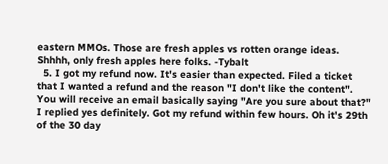eastern MMOs. Those are fresh apples vs rotten orange ideas. Shhhh, only fresh apples here folks. -Tybalt
  5. I got my refund now. It's easier than expected. Filed a ticket that I wanted a refund and the reason "I don't like the content". You will receive an email basically saying "Are you sure about that?" I replied yes definitely. Got my refund within few hours. Oh it's 29th of the 30 day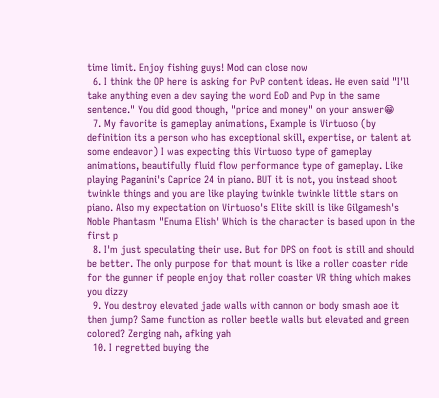time limit. Enjoy fishing guys! Mod can close now
  6. I think the OP here is asking for PvP content ideas. He even said "I'll take anything even a dev saying the word EoD and Pvp in the same sentence." You did good though, "price and money" on your answer😁
  7. My favorite is gameplay animations, Example is Virtuoso (by definition its a person who has exceptional skill, expertise, or talent at some endeavor) I was expecting this Virtuoso type of gameplay animations, beautifully fluid flow performance type of gameplay. Like playing Paganini's Caprice 24 in piano. BUT it is not, you instead shoot twinkle things and you are like playing twinkle twinkle little stars on piano. Also my expectation on Virtuoso's Elite skill is like Gilgamesh's Noble Phantasm "Enuma Elish' Which is the character is based upon in the first p
  8. I'm just speculating their use. But for DPS on foot is still and should be better. The only purpose for that mount is like a roller coaster ride for the gunner if people enjoy that roller coaster VR thing which makes you dizzy
  9. You destroy elevated jade walls with cannon or body smash aoe it then jump? Same function as roller beetle walls but elevated and green colored? Zerging nah, afking yah
  10. I regretted buying the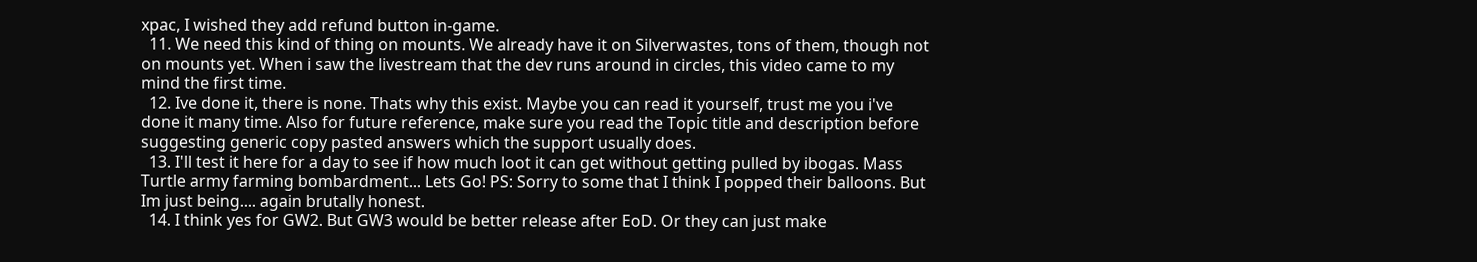xpac, I wished they add refund button in-game.
  11. We need this kind of thing on mounts. We already have it on Silverwastes, tons of them, though not on mounts yet. When i saw the livestream that the dev runs around in circles, this video came to my mind the first time.
  12. Ive done it, there is none. Thats why this exist. Maybe you can read it yourself, trust me you i've done it many time. Also for future reference, make sure you read the Topic title and description before suggesting generic copy pasted answers which the support usually does.
  13. I'll test it here for a day to see if how much loot it can get without getting pulled by ibogas. Mass Turtle army farming bombardment... Lets Go! PS: Sorry to some that I think I popped their balloons. But Im just being.... again brutally honest.
  14. I think yes for GW2. But GW3 would be better release after EoD. Or they can just make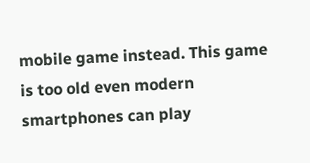mobile game instead. This game is too old even modern smartphones can play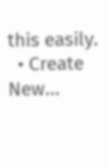this easily.
  • Create New...